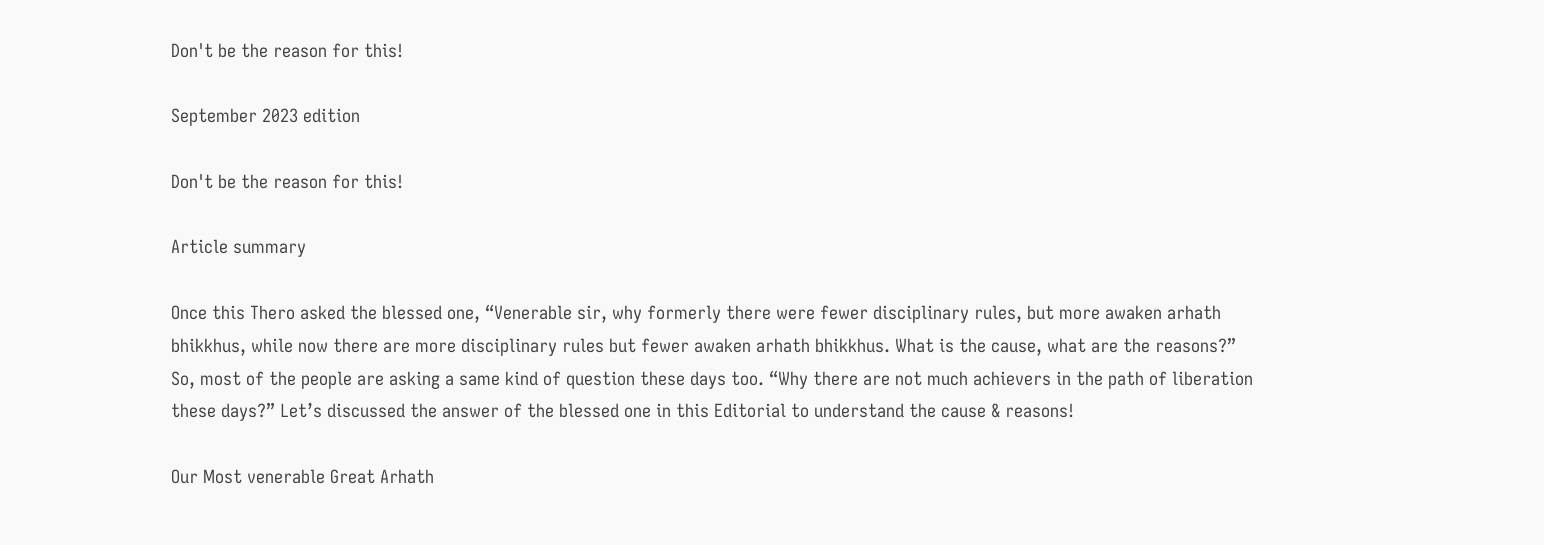Don't be the reason for this!

September 2023 edition

Don't be the reason for this!

Article summary

Once this Thero asked the blessed one, “Venerable sir, why formerly there were fewer disciplinary rules, but more awaken arhath bhikkhus, while now there are more disciplinary rules but fewer awaken arhath bhikkhus. What is the cause, what are the reasons?” So, most of the people are asking a same kind of question these days too. “Why there are not much achievers in the path of liberation these days?” Let’s discussed the answer of the blessed one in this Editorial to understand the cause & reasons!

Our Most venerable Great Arhath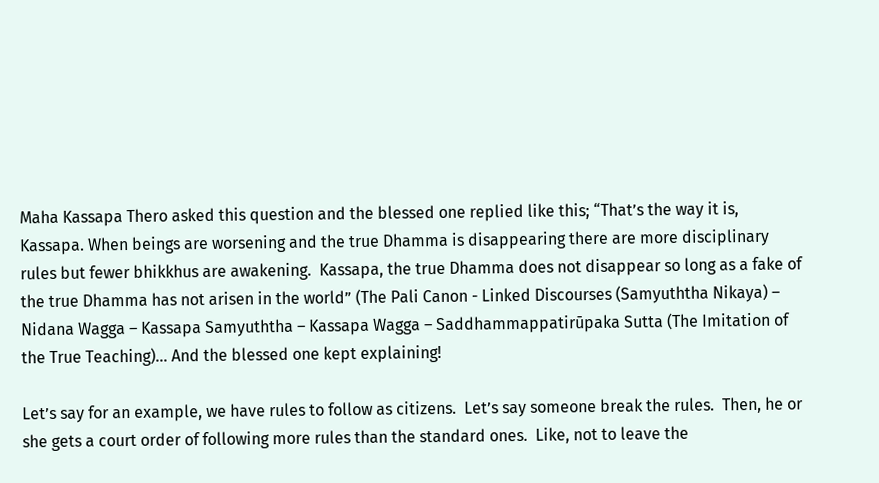Maha Kassapa Thero asked this question and the blessed one replied like this; “That’s the way it is, Kassapa. When beings are worsening and the true Dhamma is disappearing there are more disciplinary rules but fewer bhikkhus are awakening.  Kassapa, the true Dhamma does not disappear so long as a fake of the true Dhamma has not arisen in the world” (The Pali Canon - Linked Discourses (Samyuththa Nikaya) – Nidana Wagga – Kassapa Samyuththa – Kassapa Wagga – Saddhammappatirūpaka Sutta (The Imitation of the True Teaching)… And the blessed one kept explaining!

Let’s say for an example, we have rules to follow as citizens.  Let’s say someone break the rules.  Then, he or she gets a court order of following more rules than the standard ones.  Like, not to leave the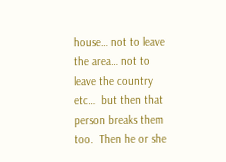house… not to leave the area… not to leave the country etc…  but then that person breaks them too.  Then he or she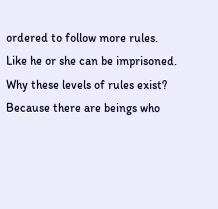ordered to follow more rules.  Like he or she can be imprisoned.  Why these levels of rules exist?  Because there are beings who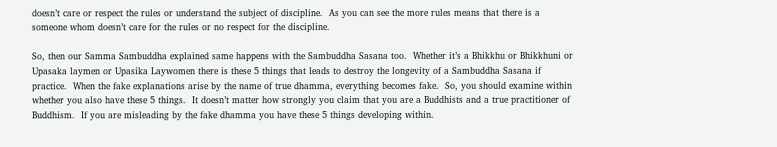doesn’t care or respect the rules or understand the subject of discipline.  As you can see the more rules means that there is a someone whom doesn’t care for the rules or no respect for the discipline.

So, then our Samma Sambuddha explained same happens with the Sambuddha Sasana too.  Whether it’s a Bhikkhu or Bhikkhuni or Upasaka laymen or Upasika Laywomen there is these 5 things that leads to destroy the longevity of a Sambuddha Sasana if practice.  When the fake explanations arise by the name of true dhamma, everything becomes fake.  So, you should examine within whether you also have these 5 things.  It doesn’t matter how strongly you claim that you are a Buddhists and a true practitioner of Buddhism.  If you are misleading by the fake dhamma you have these 5 things developing within.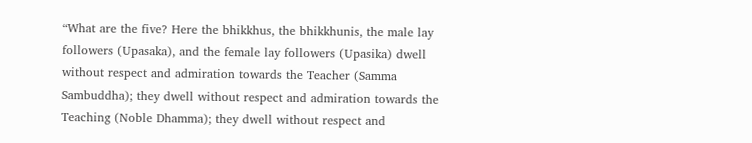“What are the five? Here the bhikkhus, the bhikkhunis, the male lay followers (Upasaka), and the female lay followers (Upasika) dwell without respect and admiration towards the Teacher (Samma Sambuddha); they dwell without respect and admiration towards the Teaching (Noble Dhamma); they dwell without respect and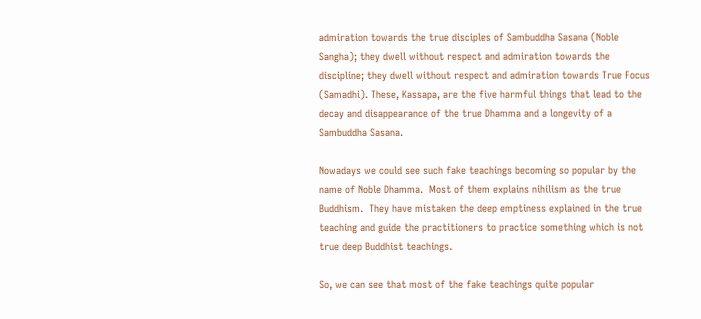admiration towards the true disciples of Sambuddha Sasana (Noble Sangha); they dwell without respect and admiration towards the discipline; they dwell without respect and admiration towards True Focus (Samadhi). These, Kassapa, are the five harmful things that lead to the decay and disappearance of the true Dhamma and a longevity of a Sambuddha Sasana.

Nowadays we could see such fake teachings becoming so popular by the name of Noble Dhamma.  Most of them explains nihilism as the true Buddhism.  They have mistaken the deep emptiness explained in the true teaching and guide the practitioners to practice something which is not true deep Buddhist teachings.

So, we can see that most of the fake teachings quite popular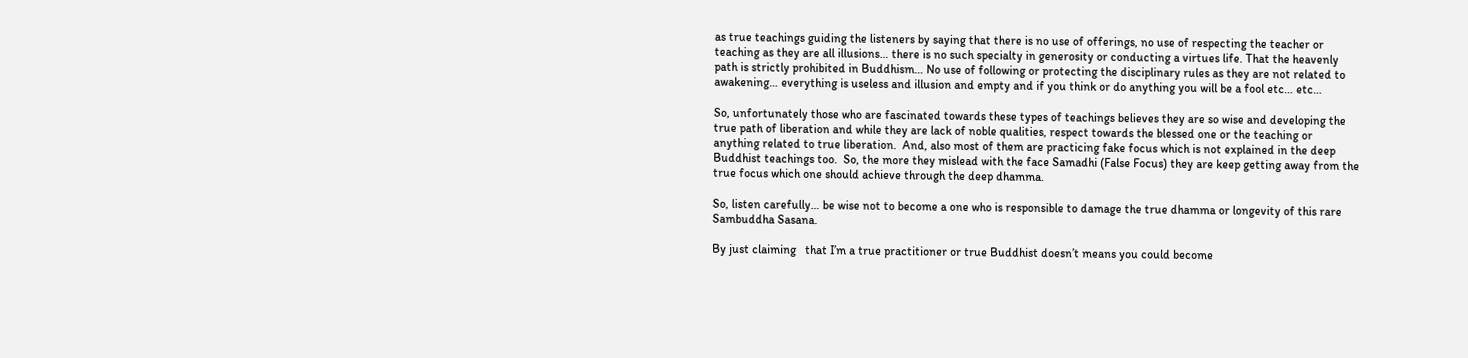as true teachings guiding the listeners by saying that there is no use of offerings, no use of respecting the teacher or teaching as they are all illusions… there is no such specialty in generosity or conducting a virtues life. That the heavenly path is strictly prohibited in Buddhism… No use of following or protecting the disciplinary rules as they are not related to awakening… everything is useless and illusion and empty and if you think or do anything you will be a fool etc… etc…

So, unfortunately those who are fascinated towards these types of teachings believes they are so wise and developing the true path of liberation and while they are lack of noble qualities, respect towards the blessed one or the teaching or anything related to true liberation.  And, also most of them are practicing fake focus which is not explained in the deep Buddhist teachings too.  So, the more they mislead with the face Samadhi (False Focus) they are keep getting away from the true focus which one should achieve through the deep dhamma.

So, listen carefully… be wise not to become a one who is responsible to damage the true dhamma or longevity of this rare Sambuddha Sasana.

By just claiming   that I’m a true practitioner or true Buddhist doesn’t means you could become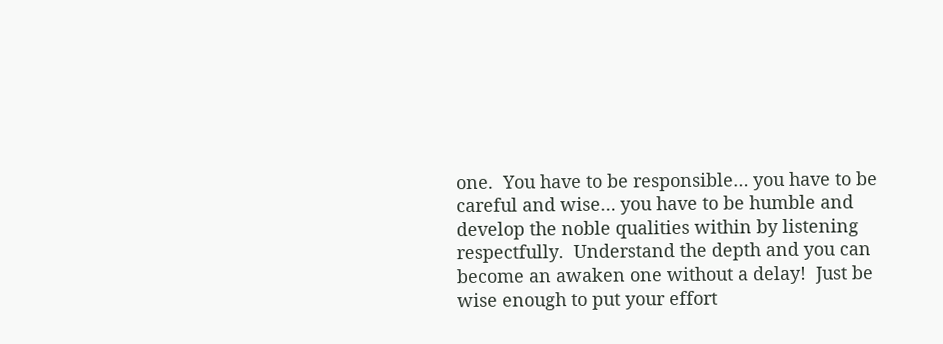one.  You have to be responsible… you have to be careful and wise… you have to be humble and develop the noble qualities within by listening respectfully.  Understand the depth and you can become an awaken one without a delay!  Just be wise enough to put your effort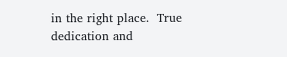in the right place.  True dedication and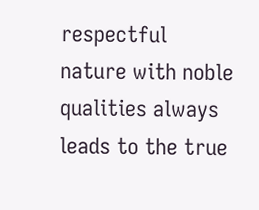respectful nature with noble qualities always leads to the true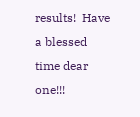results!  Have a blessed time dear one!!!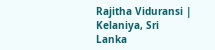Rajitha Viduransi | Kelaniya, Sri Lanka